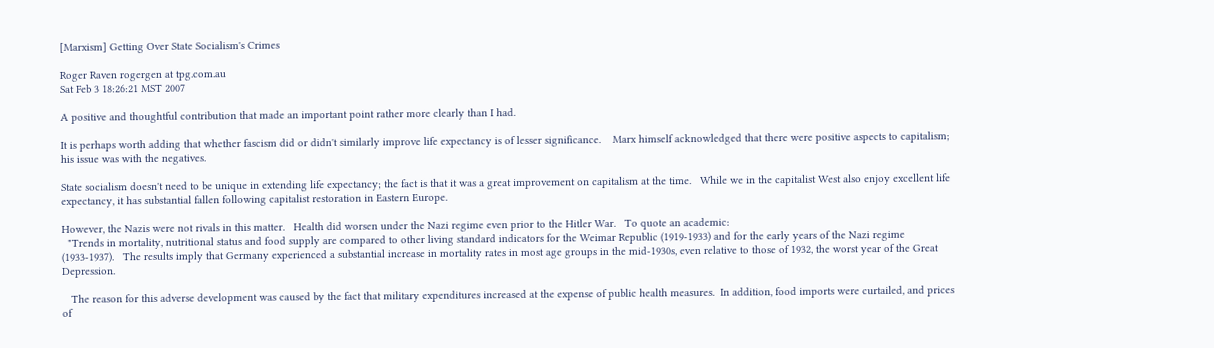[Marxism] Getting Over State Socialism's Crimes

Roger Raven rogergen at tpg.com.au
Sat Feb 3 18:26:21 MST 2007

A positive and thoughtful contribution that made an important point rather more clearly than I had.

It is perhaps worth adding that whether fascism did or didn't similarly improve life expectancy is of lesser significance.    Marx himself acknowledged that there were positive aspects to capitalism; his issue was with the negatives.

State socialism doesn't need to be unique in extending life expectancy; the fact is that it was a great improvement on capitalism at the time.   While we in the capitalist West also enjoy excellent life expectancy, it has substantial fallen following capitalist restoration in Eastern Europe.

However, the Nazis were not rivals in this matter.   Health did worsen under the Nazi regime even prior to the Hitler War.   To quote an academic:
  "Trends in mortality, nutritional status and food supply are compared to other living standard indicators for the Weimar Republic (1919-1933) and for the early years of the Nazi regime (1933-1937).   The results imply that Germany experienced a substantial increase in mortality rates in most age groups in the mid-1930s, even relative to those of 1932, the worst year of the Great Depression.

   The reason for this adverse development was caused by the fact that military expenditures increased at the expense of public health measures.  In addition, food imports were curtailed, and prices of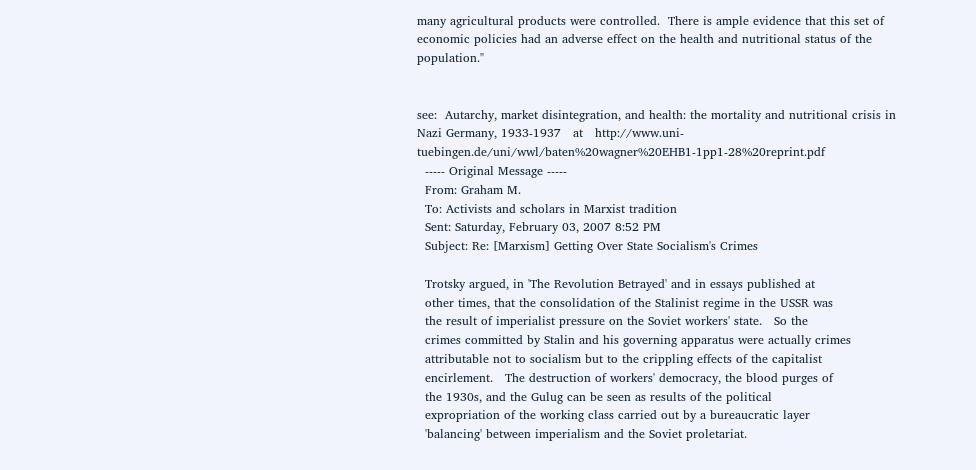many agricultural products were controlled.  There is ample evidence that this set of economic policies had an adverse effect on the health and nutritional status of the population."


see:  Autarchy, market disintegration, and health: the mortality and nutritional crisis in Nazi Germany, 1933-1937   at   http://www.uni-tuebingen.de/uni/wwl/baten%20wagner%20EHB1-1pp1-28%20reprint.pdf
  ----- Original Message -----
  From: Graham M.
  To: Activists and scholars in Marxist tradition
  Sent: Saturday, February 03, 2007 8:52 PM
  Subject: Re: [Marxism] Getting Over State Socialism's Crimes

  Trotsky argued, in 'The Revolution Betrayed' and in essays published at
  other times, that the consolidation of the Stalinist regime in the USSR was
  the result of imperialist pressure on the Soviet workers' state.   So the
  crimes committed by Stalin and his governing apparatus were actually crimes
  attributable not to socialism but to the crippling effects of the capitalist
  encirlement.   The destruction of workers' democracy, the blood purges of
  the 1930s, and the Gulug can be seen as results of the political
  expropriation of the working class carried out by a bureaucratic layer
  'balancing' between imperialism and the Soviet proletariat.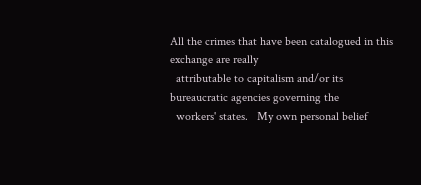All the crimes that have been catalogued in this exchange are really
  attributable to capitalism and/or its bureaucratic agencies governing the
  workers' states.   My own personal belief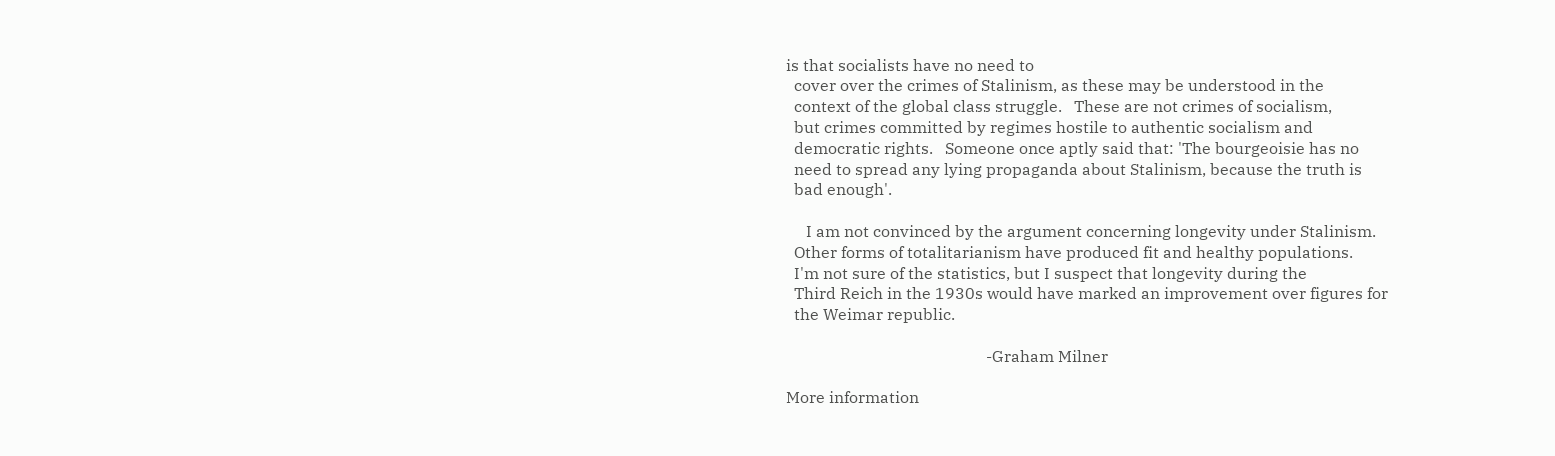is that socialists have no need to
  cover over the crimes of Stalinism, as these may be understood in the
  context of the global class struggle.   These are not crimes of socialism,
  but crimes committed by regimes hostile to authentic socialism and
  democratic rights.   Someone once aptly said that: 'The bourgeoisie has no
  need to spread any lying propaganda about Stalinism, because the truth is
  bad enough'.

     I am not convinced by the argument concerning longevity under Stalinism.
  Other forms of totalitarianism have produced fit and healthy populations.
  I'm not sure of the statistics, but I suspect that longevity during the
  Third Reich in the 1930s would have marked an improvement over figures for
  the Weimar republic.

                                                  -Graham Milner

More information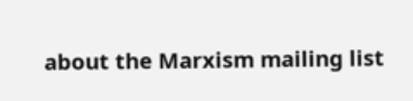about the Marxism mailing list